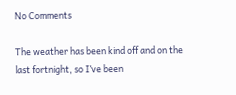No Comments

The weather has been kind off and on the last fortnight, so I’ve been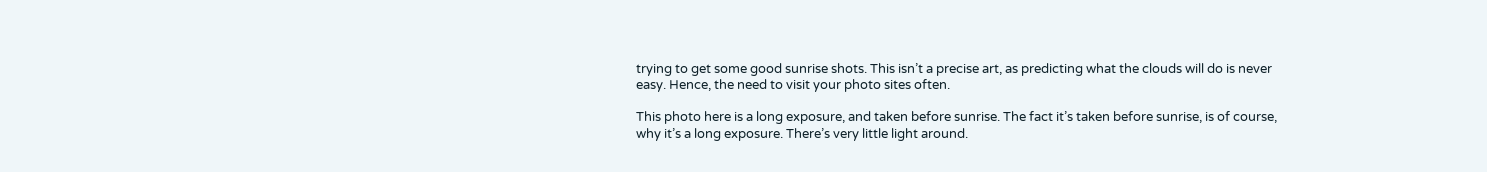trying to get some good sunrise shots. This isn’t a precise art, as predicting what the clouds will do is never easy. Hence, the need to visit your photo sites often.

This photo here is a long exposure, and taken before sunrise. The fact it’s taken before sunrise, is of course, why it’s a long exposure. There’s very little light around.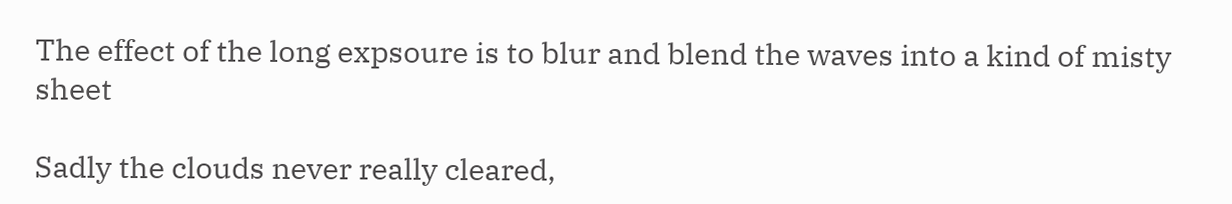The effect of the long expsoure is to blur and blend the waves into a kind of misty sheet

Sadly the clouds never really cleared,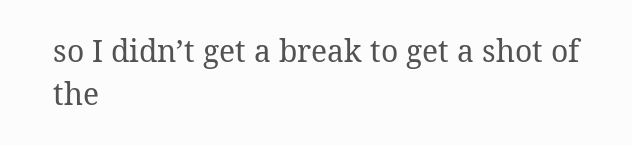so I didn’t get a break to get a shot of the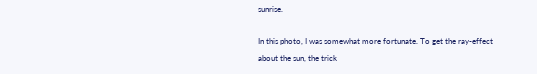sunrise.

In this photo, I was somewhat more fortunate. To get the ray-effect about the sun, the trick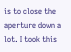is to close the aperture down a lot. I took this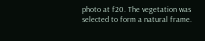photo at f20. The vegetation was selected to form a natural frame.